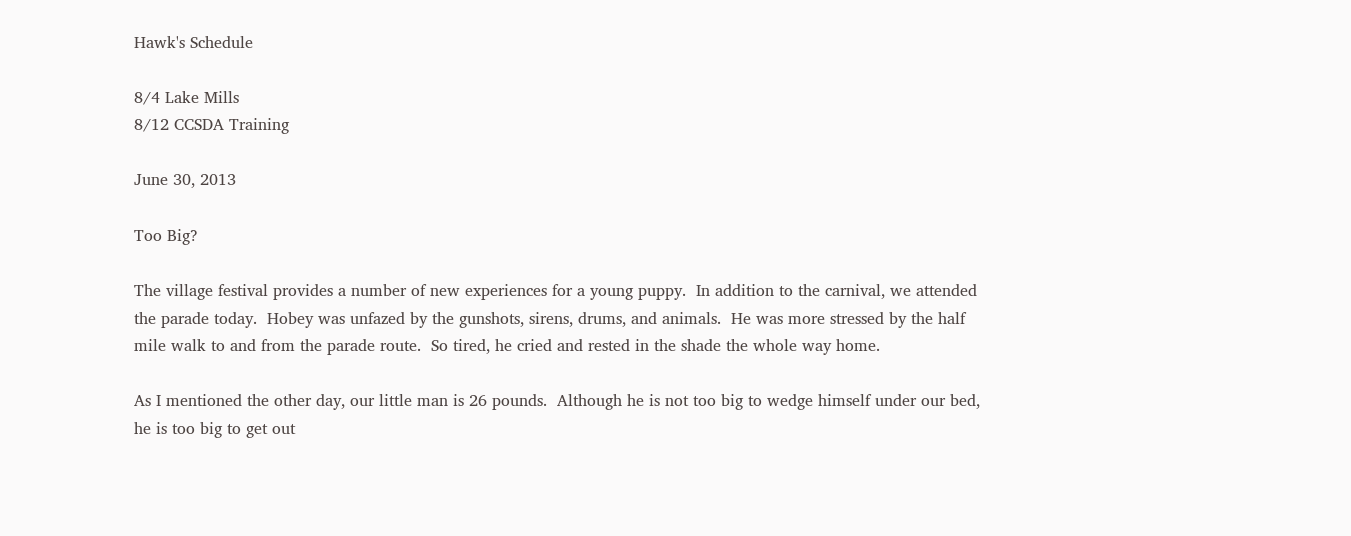Hawk's Schedule

8/4 Lake Mills
8/12 CCSDA Training

June 30, 2013

Too Big?

The village festival provides a number of new experiences for a young puppy.  In addition to the carnival, we attended the parade today.  Hobey was unfazed by the gunshots, sirens, drums, and animals.  He was more stressed by the half mile walk to and from the parade route.  So tired, he cried and rested in the shade the whole way home.

As I mentioned the other day, our little man is 26 pounds.  Although he is not too big to wedge himself under our bed, he is too big to get out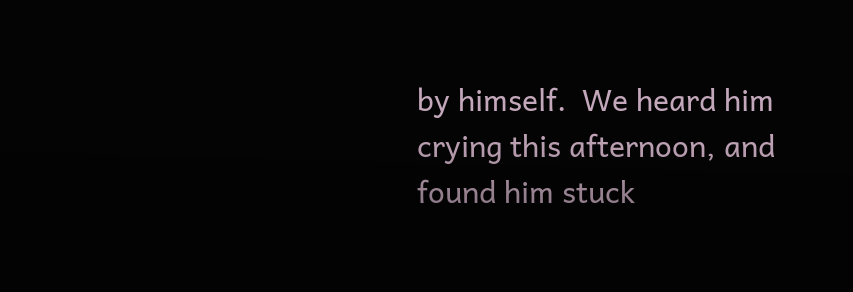by himself.  We heard him crying this afternoon, and found him stuck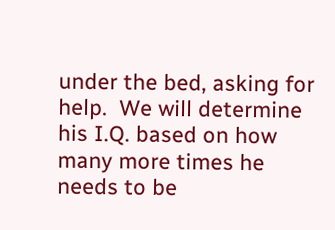under the bed, asking for help.  We will determine his I.Q. based on how many more times he needs to be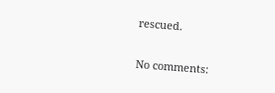rescued.

No comments: